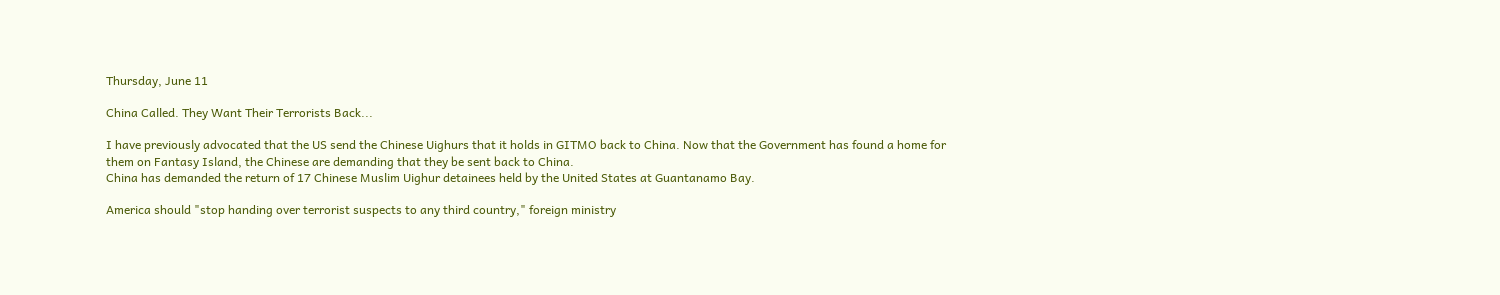Thursday, June 11

China Called. They Want Their Terrorists Back...

I have previously advocated that the US send the Chinese Uighurs that it holds in GITMO back to China. Now that the Government has found a home for them on Fantasy Island, the Chinese are demanding that they be sent back to China.
China has demanded the return of 17 Chinese Muslim Uighur detainees held by the United States at Guantanamo Bay.

America should "stop handing over terrorist suspects to any third country," foreign ministry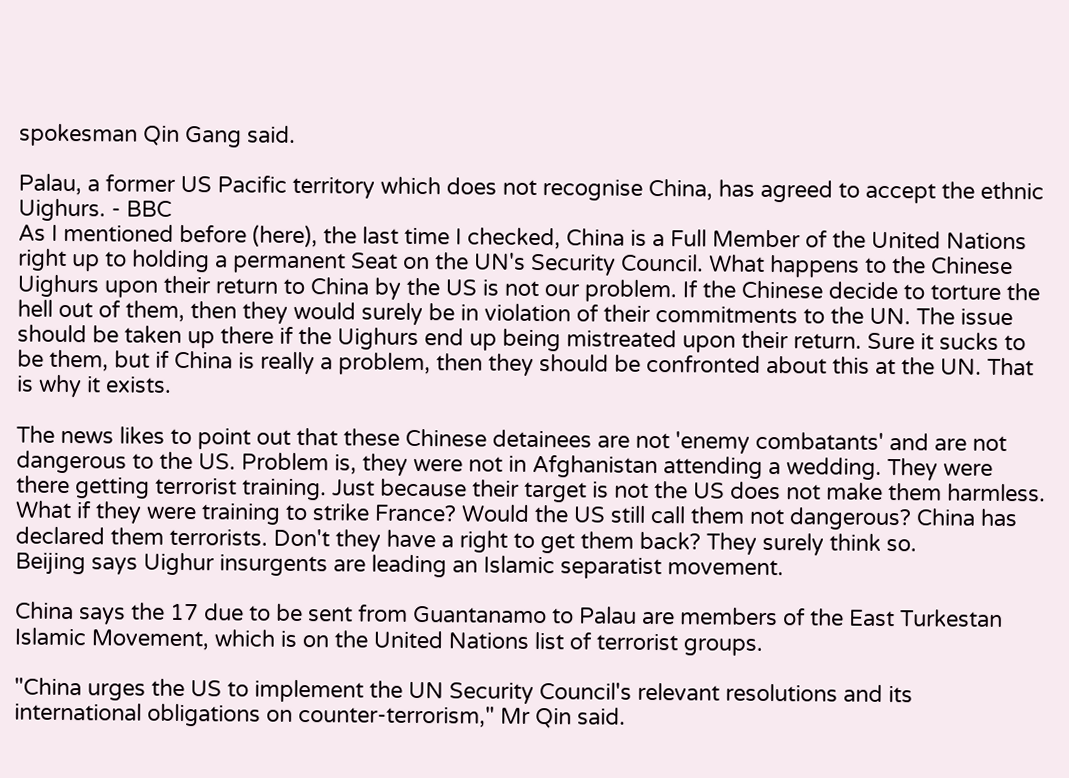spokesman Qin Gang said.

Palau, a former US Pacific territory which does not recognise China, has agreed to accept the ethnic Uighurs. - BBC
As I mentioned before (here), the last time I checked, China is a Full Member of the United Nations right up to holding a permanent Seat on the UN's Security Council. What happens to the Chinese Uighurs upon their return to China by the US is not our problem. If the Chinese decide to torture the hell out of them, then they would surely be in violation of their commitments to the UN. The issue should be taken up there if the Uighurs end up being mistreated upon their return. Sure it sucks to be them, but if China is really a problem, then they should be confronted about this at the UN. That is why it exists.

The news likes to point out that these Chinese detainees are not 'enemy combatants' and are not dangerous to the US. Problem is, they were not in Afghanistan attending a wedding. They were there getting terrorist training. Just because their target is not the US does not make them harmless. What if they were training to strike France? Would the US still call them not dangerous? China has declared them terrorists. Don't they have a right to get them back? They surely think so.
Beijing says Uighur insurgents are leading an Islamic separatist movement.

China says the 17 due to be sent from Guantanamo to Palau are members of the East Turkestan Islamic Movement, which is on the United Nations list of terrorist groups.

"China urges the US to implement the UN Security Council's relevant resolutions and its international obligations on counter-terrorism," Mr Qin said.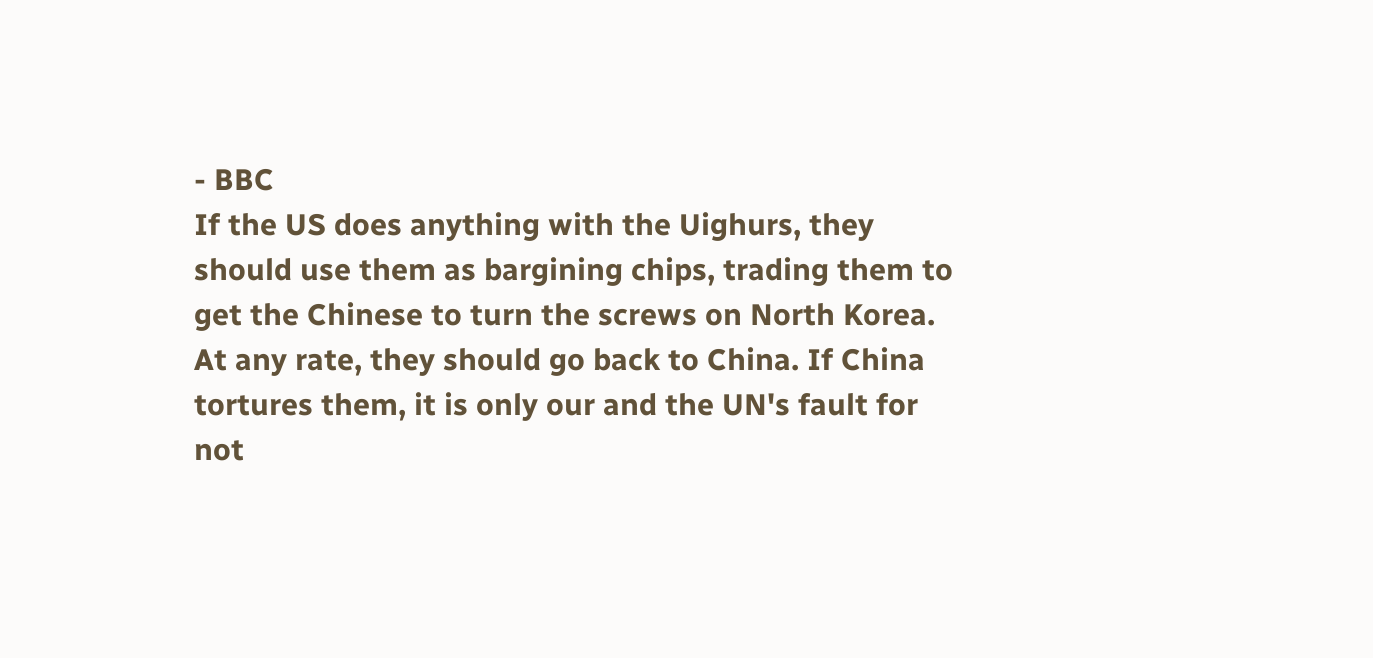- BBC
If the US does anything with the Uighurs, they should use them as bargining chips, trading them to get the Chinese to turn the screws on North Korea. At any rate, they should go back to China. If China tortures them, it is only our and the UN's fault for not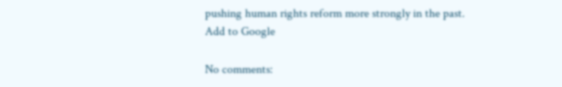pushing human rights reform more strongly in the past.
Add to Google

No comments: